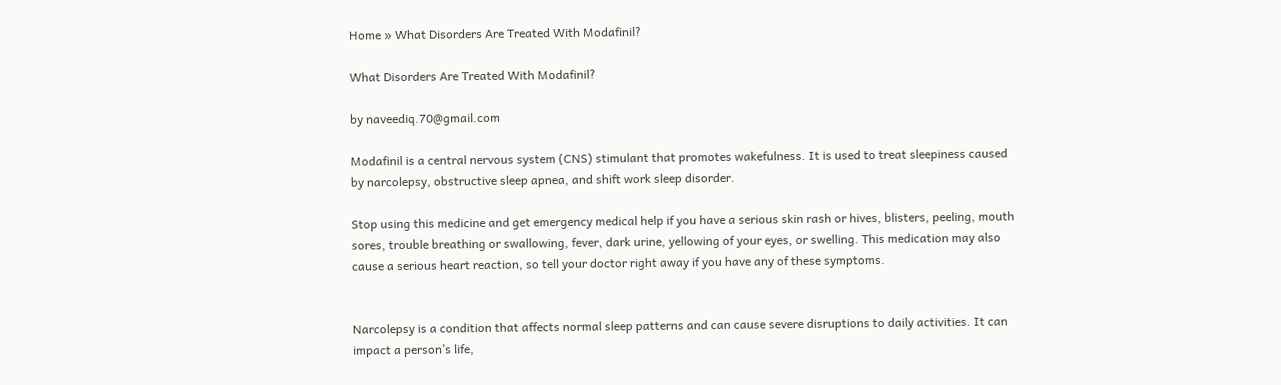Home » What Disorders Are Treated With Modafinil?

What Disorders Are Treated With Modafinil?

by naveediq.70@gmail.com

Modafinil is a central nervous system (CNS) stimulant that promotes wakefulness. It is used to treat sleepiness caused by narcolepsy, obstructive sleep apnea, and shift work sleep disorder.

Stop using this medicine and get emergency medical help if you have a serious skin rash or hives, blisters, peeling, mouth sores, trouble breathing or swallowing, fever, dark urine, yellowing of your eyes, or swelling. This medication may also cause a serious heart reaction, so tell your doctor right away if you have any of these symptoms.


Narcolepsy is a condition that affects normal sleep patterns and can cause severe disruptions to daily activities. It can impact a person’s life,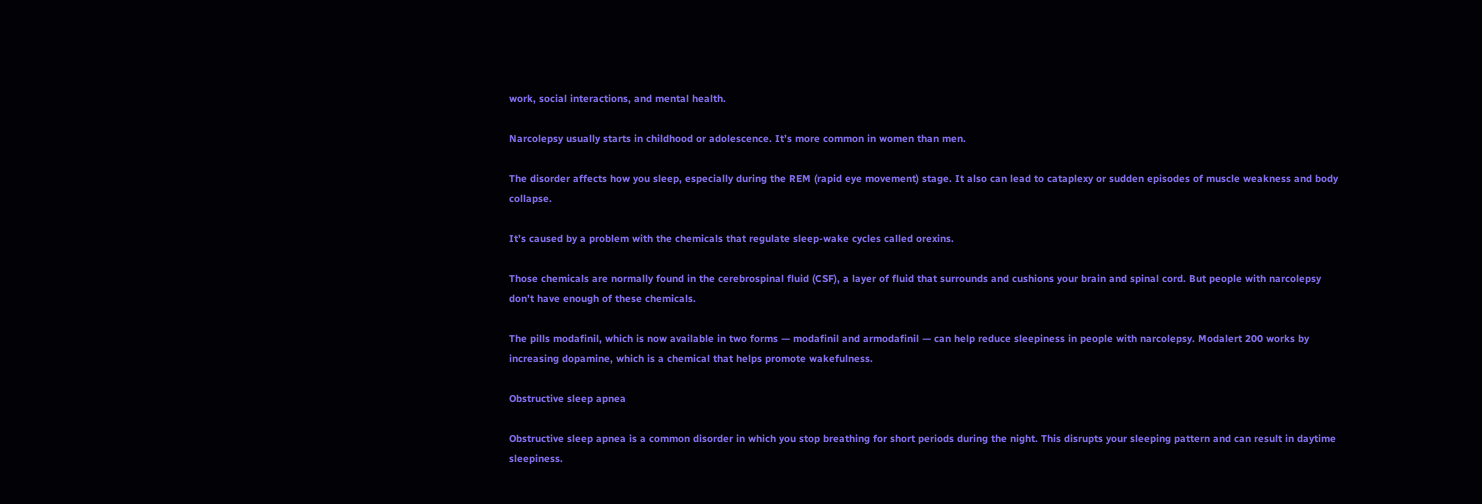work, social interactions, and mental health.

Narcolepsy usually starts in childhood or adolescence. It’s more common in women than men.

The disorder affects how you sleep, especially during the REM (rapid eye movement) stage. It also can lead to cataplexy or sudden episodes of muscle weakness and body collapse.

It’s caused by a problem with the chemicals that regulate sleep-wake cycles called orexins.

Those chemicals are normally found in the cerebrospinal fluid (CSF), a layer of fluid that surrounds and cushions your brain and spinal cord. But people with narcolepsy don’t have enough of these chemicals.

The pills modafinil, which is now available in two forms — modafinil and armodafinil — can help reduce sleepiness in people with narcolepsy. Modalert 200 works by increasing dopamine, which is a chemical that helps promote wakefulness.

Obstructive sleep apnea

Obstructive sleep apnea is a common disorder in which you stop breathing for short periods during the night. This disrupts your sleeping pattern and can result in daytime sleepiness.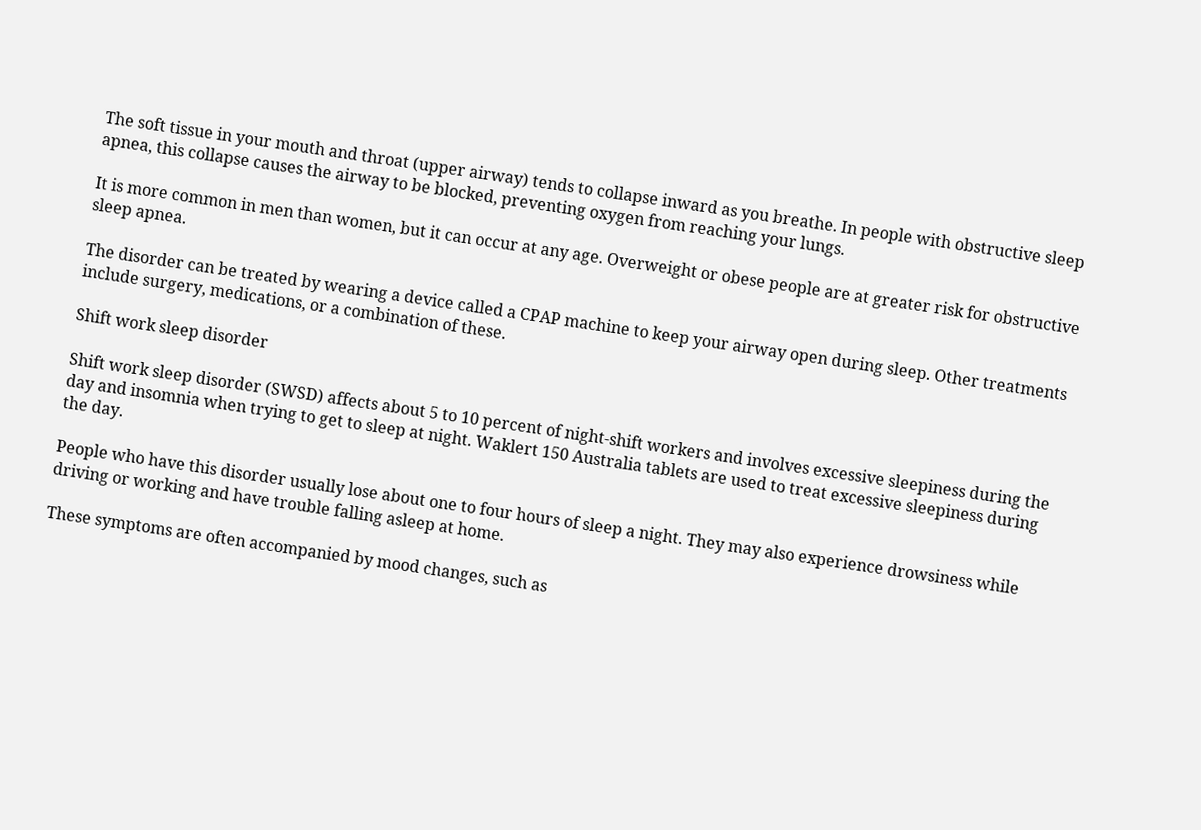The soft tissue in your mouth and throat (upper airway) tends to collapse inward as you breathe. In people with obstructive sleep apnea, this collapse causes the airway to be blocked, preventing oxygen from reaching your lungs.

It is more common in men than women, but it can occur at any age. Overweight or obese people are at greater risk for obstructive sleep apnea.

The disorder can be treated by wearing a device called a CPAP machine to keep your airway open during sleep. Other treatments include surgery, medications, or a combination of these.

Shift work sleep disorder

Shift work sleep disorder (SWSD) affects about 5 to 10 percent of night-shift workers and involves excessive sleepiness during the day and insomnia when trying to get to sleep at night. Waklert 150 Australia tablets are used to treat excessive sleepiness during the day.

People who have this disorder usually lose about one to four hours of sleep a night. They may also experience drowsiness while driving or working and have trouble falling asleep at home.

These symptoms are often accompanied by mood changes, such as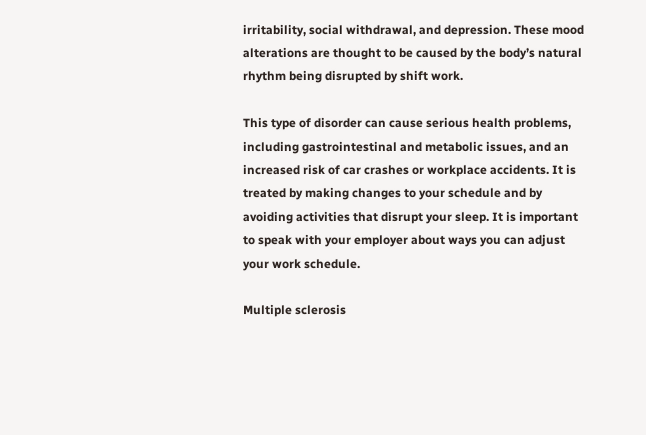irritability, social withdrawal, and depression. These mood alterations are thought to be caused by the body’s natural rhythm being disrupted by shift work.

This type of disorder can cause serious health problems, including gastrointestinal and metabolic issues, and an increased risk of car crashes or workplace accidents. It is treated by making changes to your schedule and by avoiding activities that disrupt your sleep. It is important to speak with your employer about ways you can adjust your work schedule.

Multiple sclerosis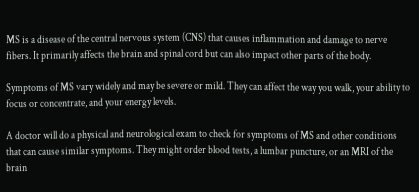MS is a disease of the central nervous system (CNS) that causes inflammation and damage to nerve fibers. It primarily affects the brain and spinal cord but can also impact other parts of the body.

Symptoms of MS vary widely and may be severe or mild. They can affect the way you walk, your ability to focus or concentrate, and your energy levels.

A doctor will do a physical and neurological exam to check for symptoms of MS and other conditions that can cause similar symptoms. They might order blood tests, a lumbar puncture, or an MRI of the brain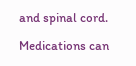and spinal cord.

Medications can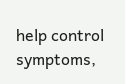help control symptoms,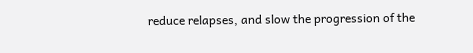reduce relapses, and slow the progression of the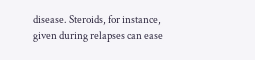disease. Steroids, for instance, given during relapses can ease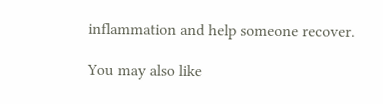inflammation and help someone recover.

You may also like